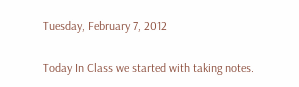Tuesday, February 7, 2012


Today In Class we started with taking notes.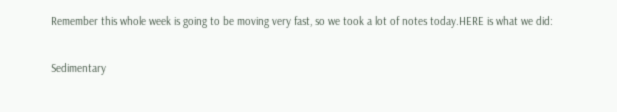Remember this whole week is going to be moving very fast, so we took a lot of notes today.HERE is what we did:

Sedimentary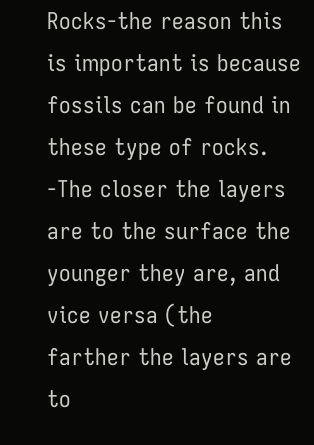Rocks-the reason this is important is because fossils can be found in these type of rocks.
-The closer the layers are to the surface the younger they are, and vice versa (the farther the layers are to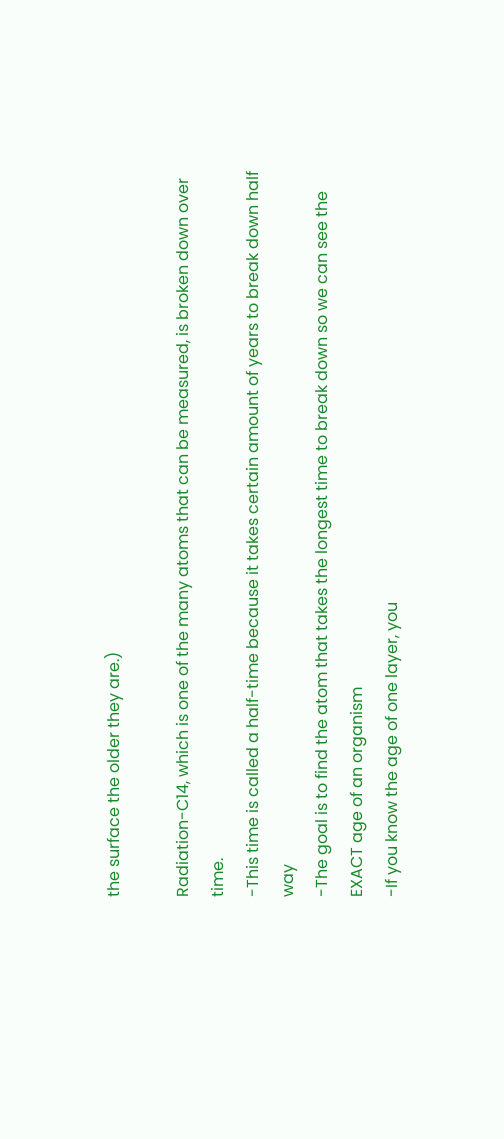the surface the older they are.)

Radiation-C14, which is one of the many atoms that can be measured, is broken down over time.
-This time is called a half-time because it takes certain amount of years to break down half way
-The goal is to find the atom that takes the longest time to break down so we can see the EXACT age of an organism
-If you know the age of one layer, you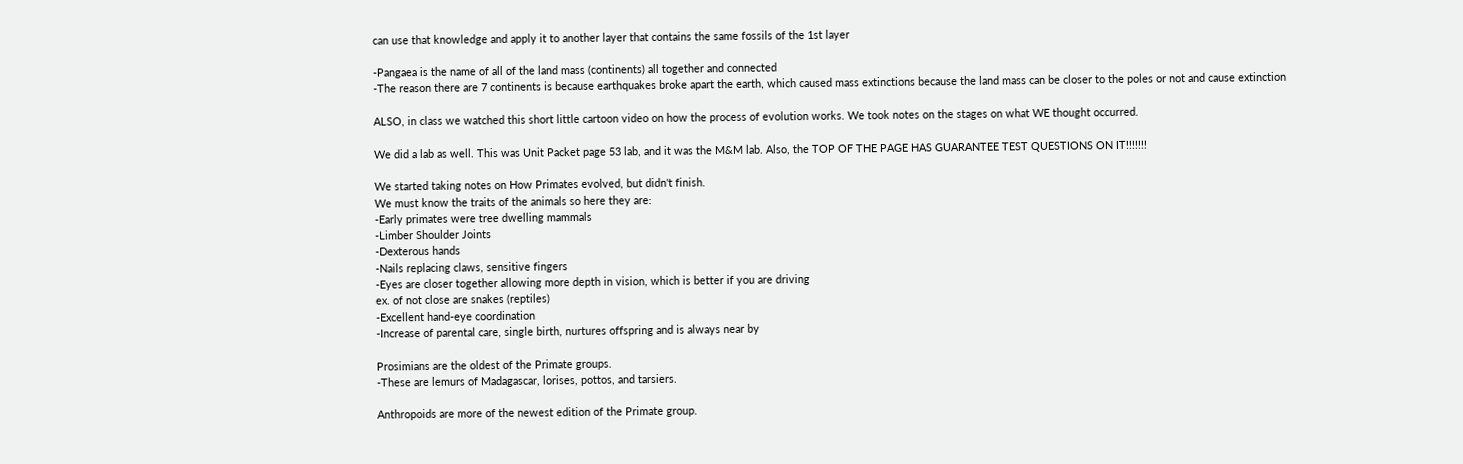can use that knowledge and apply it to another layer that contains the same fossils of the 1st layer

-Pangaea is the name of all of the land mass (continents) all together and connected
-The reason there are 7 continents is because earthquakes broke apart the earth, which caused mass extinctions because the land mass can be closer to the poles or not and cause extinction

ALSO, in class we watched this short little cartoon video on how the process of evolution works. We took notes on the stages on what WE thought occurred.

We did a lab as well. This was Unit Packet page 53 lab, and it was the M&M lab. Also, the TOP OF THE PAGE HAS GUARANTEE TEST QUESTIONS ON IT!!!!!!!

We started taking notes on How Primates evolved, but didn't finish.
We must know the traits of the animals so here they are:
-Early primates were tree dwelling mammals
-Limber Shoulder Joints
-Dexterous hands
-Nails replacing claws, sensitive fingers
-Eyes are closer together allowing more depth in vision, which is better if you are driving
ex. of not close are snakes (reptiles)
-Excellent hand-eye coordination
-Increase of parental care, single birth, nurtures offspring and is always near by

Prosimians are the oldest of the Primate groups.
-These are lemurs of Madagascar, lorises, pottos, and tarsiers.

Anthropoids are more of the newest edition of the Primate group.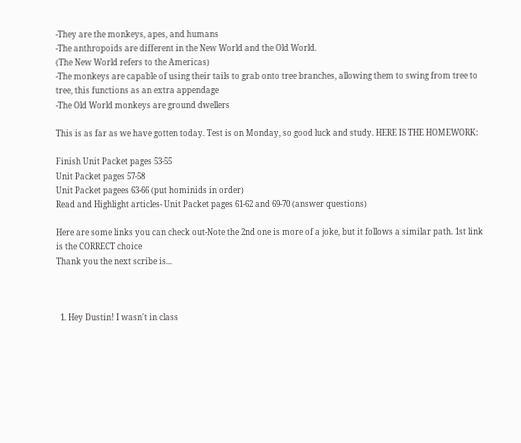-They are the monkeys, apes, and humans
-The anthropoids are different in the New World and the Old World.
(The New World refers to the Americas)
-The monkeys are capable of using their tails to grab onto tree branches, allowing them to swing from tree to tree, this functions as an extra appendage
-The Old World monkeys are ground dwellers

This is as far as we have gotten today. Test is on Monday, so good luck and study. HERE IS THE HOMEWORK:

Finish Unit Packet pages 53-55
Unit Packet pages 57-58
Unit Packet pagees 63-66 (put hominids in order)
Read and Highlight articles- Unit Packet pages 61-62 and 69-70 (answer questions)

Here are some links you can check out-Note the 2nd one is more of a joke, but it follows a similar path. 1st link is the CORRECT choice
Thank you the next scribe is...



  1. Hey Dustin! I wasn't in class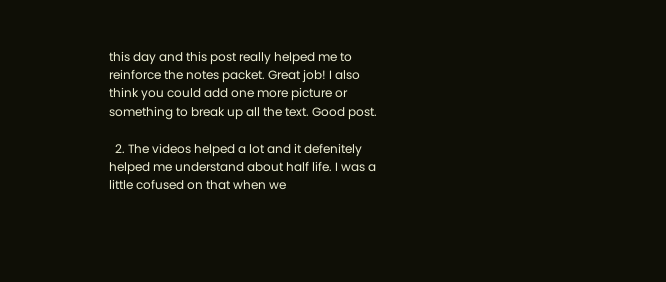this day and this post really helped me to reinforce the notes packet. Great job! I also think you could add one more picture or something to break up all the text. Good post.

  2. The videos helped a lot and it defenitely helped me understand about half life. I was a little cofused on that when we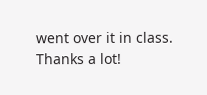went over it in class. Thanks a lot!